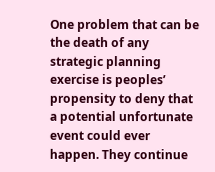One problem that can be the death of any strategic planning exercise is peoples’ propensity to deny that a potential unfortunate event could ever happen. They continue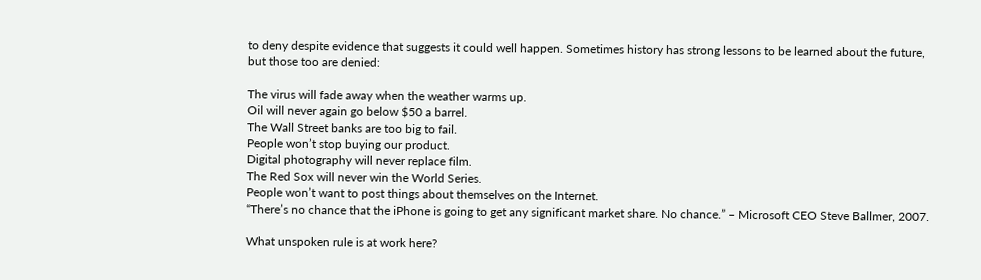to deny despite evidence that suggests it could well happen. Sometimes history has strong lessons to be learned about the future, but those too are denied:

The virus will fade away when the weather warms up.
Oil will never again go below $50 a barrel.
The Wall Street banks are too big to fail.
People won’t stop buying our product.
Digital photography will never replace film.
The Red Sox will never win the World Series.
People won’t want to post things about themselves on the Internet.
“There’s no chance that the iPhone is going to get any significant market share. No chance.” – Microsoft CEO Steve Ballmer, 2007.

What unspoken rule is at work here?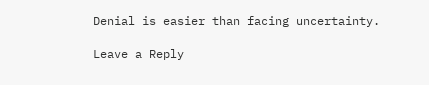Denial is easier than facing uncertainty.

Leave a Reply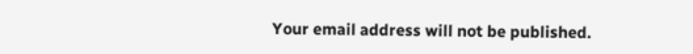Your email address will not be published.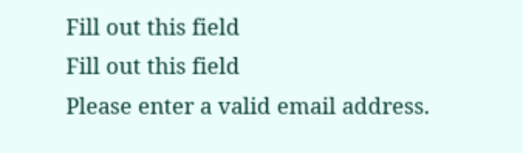Fill out this field
Fill out this field
Please enter a valid email address.